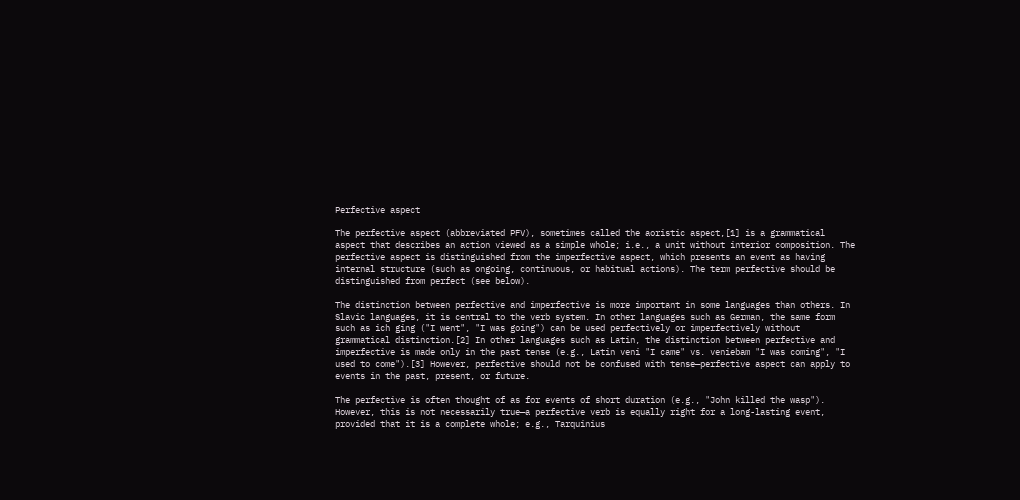Perfective aspect

The perfective aspect (abbreviated PFV), sometimes called the aoristic aspect,[1] is a grammatical aspect that describes an action viewed as a simple whole; i.e., a unit without interior composition. The perfective aspect is distinguished from the imperfective aspect, which presents an event as having internal structure (such as ongoing, continuous, or habitual actions). The term perfective should be distinguished from perfect (see below).

The distinction between perfective and imperfective is more important in some languages than others. In Slavic languages, it is central to the verb system. In other languages such as German, the same form such as ich ging ("I went", "I was going") can be used perfectively or imperfectively without grammatical distinction.[2] In other languages such as Latin, the distinction between perfective and imperfective is made only in the past tense (e.g., Latin veni "I came" vs. veniebam "I was coming", "I used to come").[3] However, perfective should not be confused with tense—perfective aspect can apply to events in the past, present, or future.

The perfective is often thought of as for events of short duration (e.g., "John killed the wasp"). However, this is not necessarily true—a perfective verb is equally right for a long-lasting event, provided that it is a complete whole; e.g., Tarquinius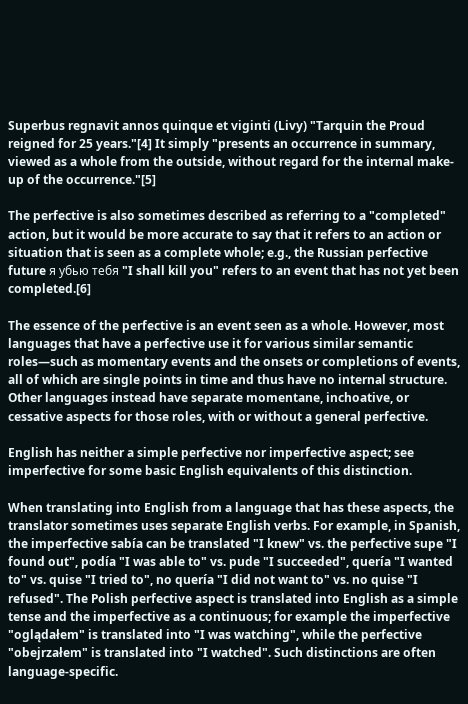Superbus regnavit annos quinque et viginti (Livy) "Tarquin the Proud reigned for 25 years."[4] It simply "presents an occurrence in summary, viewed as a whole from the outside, without regard for the internal make-up of the occurrence."[5]

The perfective is also sometimes described as referring to a "completed" action, but it would be more accurate to say that it refers to an action or situation that is seen as a complete whole; e.g., the Russian perfective future я убью тебя "I shall kill you" refers to an event that has not yet been completed.[6]

The essence of the perfective is an event seen as a whole. However, most languages that have a perfective use it for various similar semantic roles—such as momentary events and the onsets or completions of events, all of which are single points in time and thus have no internal structure. Other languages instead have separate momentane, inchoative, or cessative aspects for those roles, with or without a general perfective.

English has neither a simple perfective nor imperfective aspect; see imperfective for some basic English equivalents of this distinction.

When translating into English from a language that has these aspects, the translator sometimes uses separate English verbs. For example, in Spanish, the imperfective sabía can be translated "I knew" vs. the perfective supe "I found out", podía "I was able to" vs. pude "I succeeded", quería "I wanted to" vs. quise "I tried to", no quería "I did not want to" vs. no quise "I refused". The Polish perfective aspect is translated into English as a simple tense and the imperfective as a continuous; for example the imperfective "oglądałem" is translated into "I was watching", while the perfective "obejrzałem" is translated into "I watched". Such distinctions are often language-specific.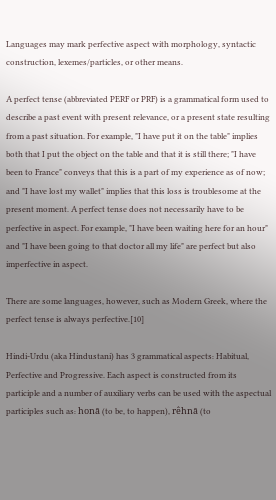Languages may mark perfective aspect with morphology, syntactic construction, lexemes/particles, or other means.

A perfect tense (abbreviated PERF or PRF) is a grammatical form used to describe a past event with present relevance, or a present state resulting from a past situation. For example, "I have put it on the table" implies both that I put the object on the table and that it is still there; "I have been to France" conveys that this is a part of my experience as of now; and "I have lost my wallet" implies that this loss is troublesome at the present moment. A perfect tense does not necessarily have to be perfective in aspect. For example, "I have been waiting here for an hour" and "I have been going to that doctor all my life" are perfect but also imperfective in aspect.

There are some languages, however, such as Modern Greek, where the perfect tense is always perfective.[10]

Hindi-Urdu (aka Hindustani) has 3 grammatical aspectsː Habitual, Perfective and Progressive. Each aspect is constructed from its participle and a number of auxiliary verbs can be used with the aspectual participles such asː honā (to be, to happen), rêhnā (to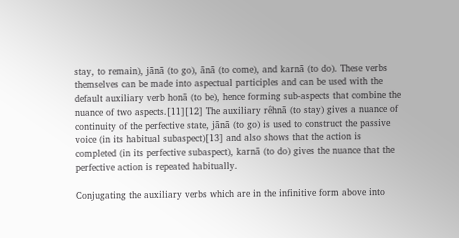stay, to remain), jānā (to go), ānā (to come), and karnā (to do). These verbs themselves can be made into aspectual participles and can be used with the default auxiliary verb honā (to be), hence forming sub-aspects that combine the nuance of two aspects.[11][12] The auxiliary rêhnā (to stay) gives a nuance of continuity of the perfective state, jānā (to go) is used to construct the passive voice (in its habitual subaspect)[13] and also shows that the action is completed (in its perfective subaspect), karnā (to do) gives the nuance that the perfective action is repeated habitually.

Conjugating the auxiliary verbs which are in the infinitive form above into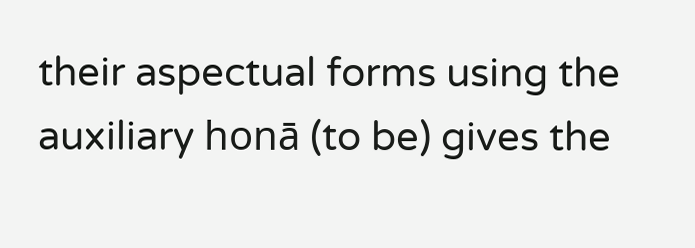their aspectual forms using the auxiliary honā (to be) gives the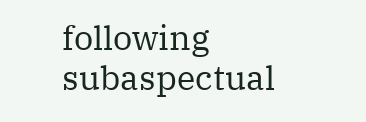following subaspectual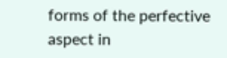forms of the perfective aspect in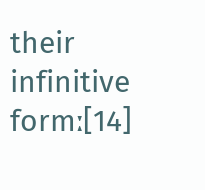their infinitive formː[14]